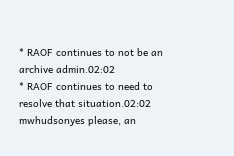* RAOF continues to not be an archive admin.02:02
* RAOF continues to need to resolve that situation.02:02
mwhudsonyes please, an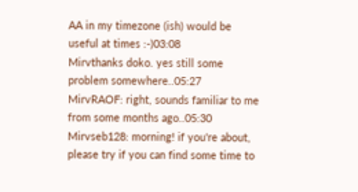AA in my timezone (ish) would be useful at times :-)03:08
Mirvthanks doko. yes still some problem somewhere..05:27
MirvRAOF: right, sounds familiar to me from some months ago..05:30
Mirvseb128: morning! if you're about, please try if you can find some time to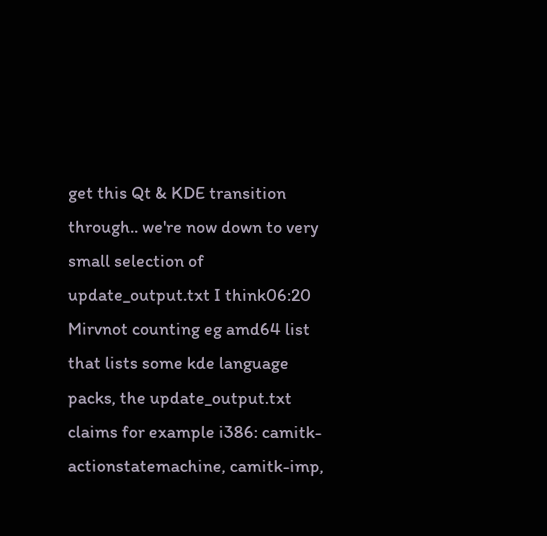get this Qt & KDE transition through.. we're now down to very small selection of update_output.txt I think06:20
Mirvnot counting eg amd64 list that lists some kde language packs, the update_output.txt claims for example i386: camitk-actionstatemachine, camitk-imp,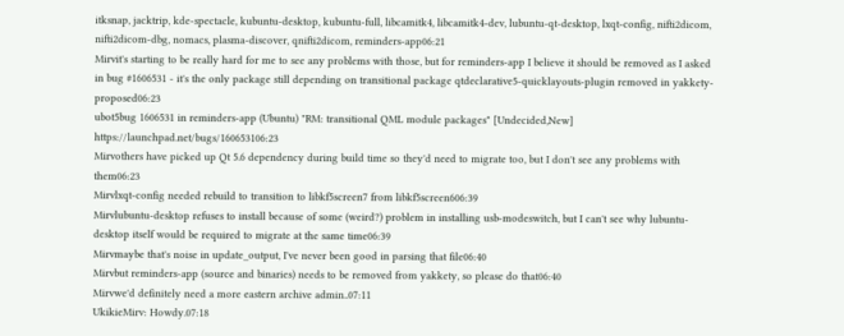itksnap, jacktrip, kde-spectacle, kubuntu-desktop, kubuntu-full, libcamitk4, libcamitk4-dev, lubuntu-qt-desktop, lxqt-config, nifti2dicom, nifti2dicom-dbg, nomacs, plasma-discover, qnifti2dicom, reminders-app06:21
Mirvit's starting to be really hard for me to see any problems with those, but for reminders-app I believe it should be removed as I asked in bug #1606531 - it's the only package still depending on transitional package qtdeclarative5-quicklayouts-plugin removed in yakkety-proposed06:23
ubot5bug 1606531 in reminders-app (Ubuntu) "RM: transitional QML module packages" [Undecided,New] https://launchpad.net/bugs/160653106:23
Mirvothers have picked up Qt 5.6 dependency during build time so they'd need to migrate too, but I don't see any problems with them06:23
Mirvlxqt-config needed rebuild to transition to libkf5screen7 from libkf5screen606:39
Mirvlubuntu-desktop refuses to install because of some (weird?) problem in installing usb-modeswitch, but I can't see why lubuntu-desktop itself would be required to migrate at the same time06:39
Mirvmaybe that's noise in update_output, I've never been good in parsing that file06:40
Mirvbut reminders-app (source and binaries) needs to be removed from yakkety, so please do that06:40
Mirvwe'd definitely need a more eastern archive admin..07:11
UkikieMirv: Howdy.07:18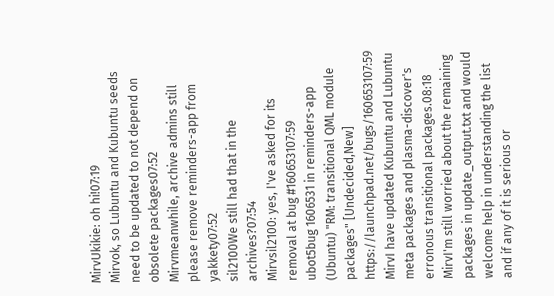MirvUkikie: oh hi!07:19
Mirvok, so Lubuntu and Kubuntu seeds need to be updated to not depend on obsolete packages07:52
Mirvmeanwhile, archive admins still please remove reminders-app from yakkety07:52
sil2100We still had that in the archives?07:54
Mirvsil2100: yes, I've asked for its removal at bug #160653107:59
ubot5bug 1606531 in reminders-app (Ubuntu) "RM: transitional QML module packages" [Undecided,New] https://launchpad.net/bugs/160653107:59
MirvI have updated Kubuntu and Lubuntu meta packages and plasma-discover's erronous transitional packages.08:18
MirvI'm still worried about the remaining packages in update_output.txt and would welcome help in understanding the list and if any of it is serious or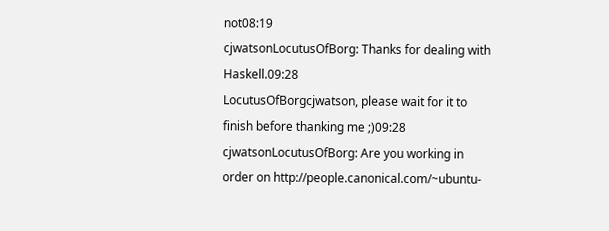not08:19
cjwatsonLocutusOfBorg: Thanks for dealing with Haskell.09:28
LocutusOfBorgcjwatson, please wait for it to finish before thanking me ;)09:28
cjwatsonLocutusOfBorg: Are you working in order on http://people.canonical.com/~ubuntu-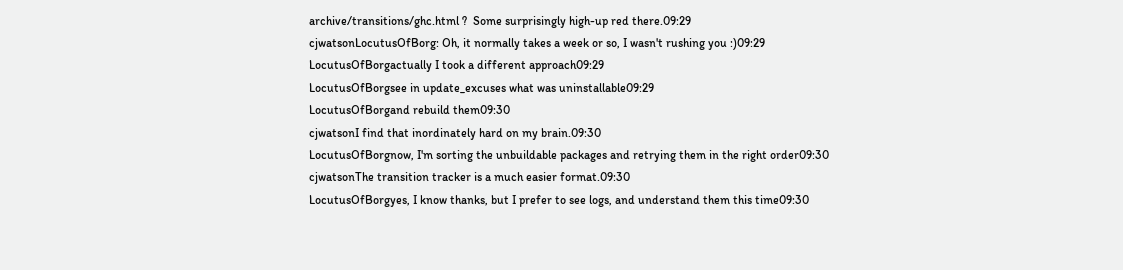archive/transitions/ghc.html ?  Some surprisingly high-up red there.09:29
cjwatsonLocutusOfBorg: Oh, it normally takes a week or so, I wasn't rushing you :)09:29
LocutusOfBorgactually I took a different approach09:29
LocutusOfBorgsee in update_excuses what was uninstallable09:29
LocutusOfBorgand rebuild them09:30
cjwatsonI find that inordinately hard on my brain.09:30
LocutusOfBorgnow, I'm sorting the unbuildable packages and retrying them in the right order09:30
cjwatsonThe transition tracker is a much easier format.09:30
LocutusOfBorgyes, I know thanks, but I prefer to see logs, and understand them this time09:30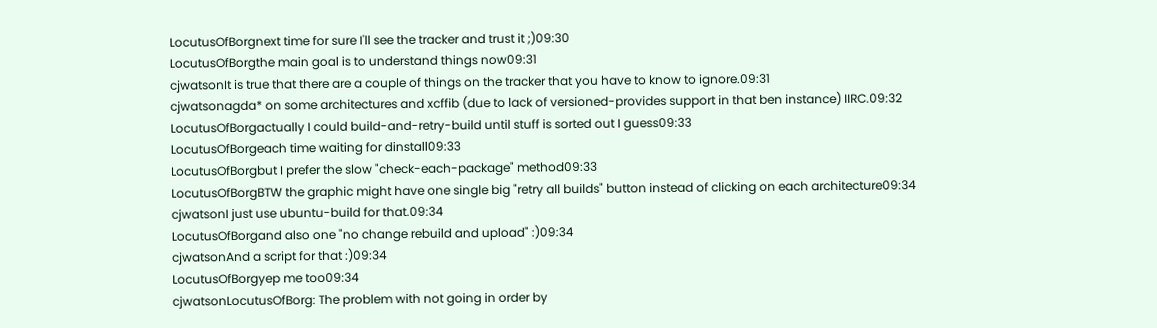LocutusOfBorgnext time for sure I'll see the tracker and trust it ;)09:30
LocutusOfBorgthe main goal is to understand things now09:31
cjwatsonIt is true that there are a couple of things on the tracker that you have to know to ignore.09:31
cjwatsonagda* on some architectures and xcffib (due to lack of versioned-provides support in that ben instance) IIRC.09:32
LocutusOfBorgactually I could build-and-retry-build until stuff is sorted out I guess09:33
LocutusOfBorgeach time waiting for dinstall09:33
LocutusOfBorgbut I prefer the slow "check-each-package" method09:33
LocutusOfBorgBTW the graphic might have one single big "retry all builds" button instead of clicking on each architecture09:34
cjwatsonI just use ubuntu-build for that.09:34
LocutusOfBorgand also one "no change rebuild and upload" :)09:34
cjwatsonAnd a script for that :)09:34
LocutusOfBorgyep me too09:34
cjwatsonLocutusOfBorg: The problem with not going in order by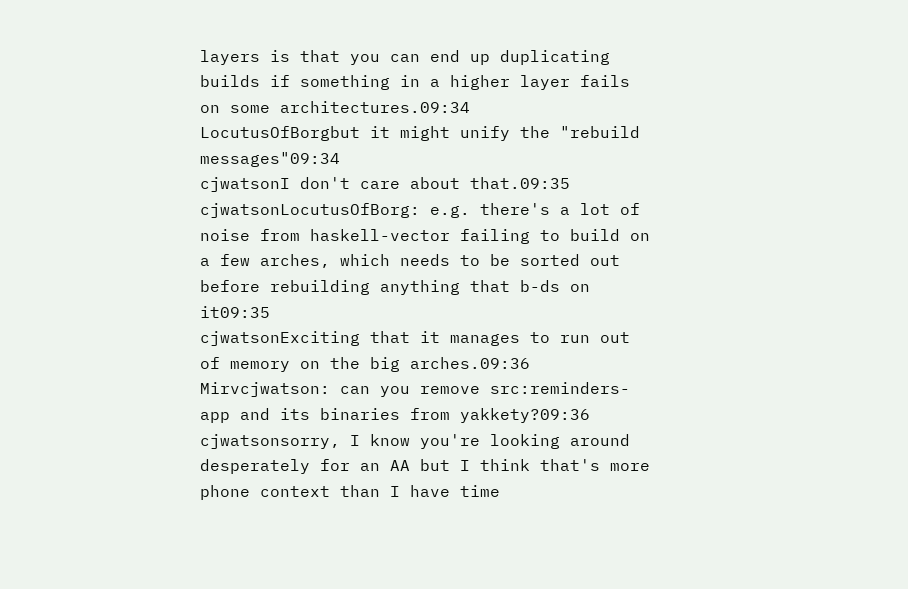layers is that you can end up duplicating builds if something in a higher layer fails on some architectures.09:34
LocutusOfBorgbut it might unify the "rebuild messages"09:34
cjwatsonI don't care about that.09:35
cjwatsonLocutusOfBorg: e.g. there's a lot of noise from haskell-vector failing to build on a few arches, which needs to be sorted out before rebuilding anything that b-ds on it09:35
cjwatsonExciting that it manages to run out of memory on the big arches.09:36
Mirvcjwatson: can you remove src:reminders-app and its binaries from yakkety?09:36
cjwatsonsorry, I know you're looking around desperately for an AA but I think that's more phone context than I have time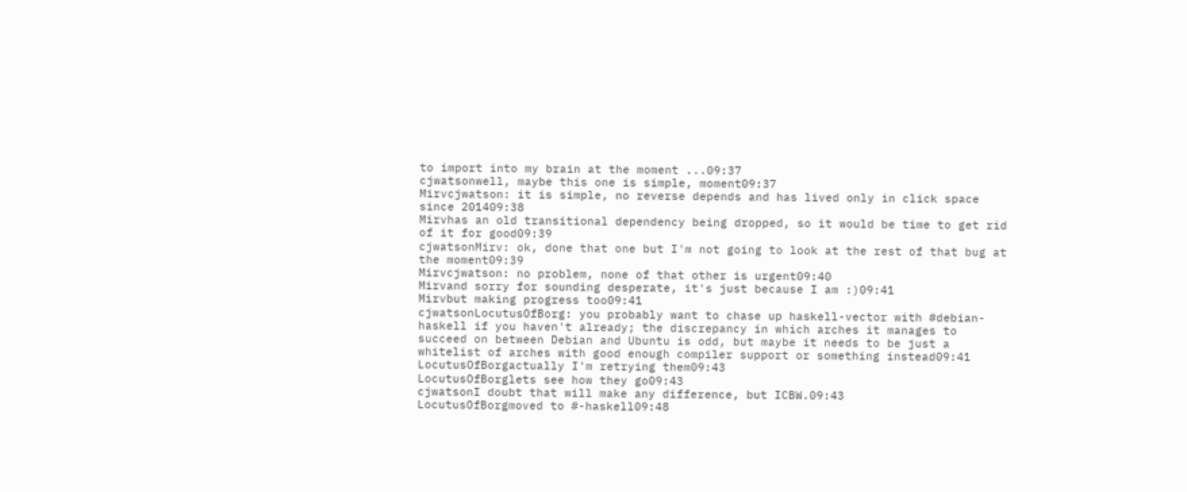to import into my brain at the moment ...09:37
cjwatsonwell, maybe this one is simple, moment09:37
Mirvcjwatson: it is simple, no reverse depends and has lived only in click space since 201409:38
Mirvhas an old transitional dependency being dropped, so it would be time to get rid of it for good09:39
cjwatsonMirv: ok, done that one but I'm not going to look at the rest of that bug at the moment09:39
Mirvcjwatson: no problem, none of that other is urgent09:40
Mirvand sorry for sounding desperate, it's just because I am :)09:41
Mirvbut making progress too09:41
cjwatsonLocutusOfBorg: you probably want to chase up haskell-vector with #debian-haskell if you haven't already; the discrepancy in which arches it manages to succeed on between Debian and Ubuntu is odd, but maybe it needs to be just a whitelist of arches with good enough compiler support or something instead09:41
LocutusOfBorgactually I'm retrying them09:43
LocutusOfBorglets see how they go09:43
cjwatsonI doubt that will make any difference, but ICBW.09:43
LocutusOfBorgmoved to #-haskell09:48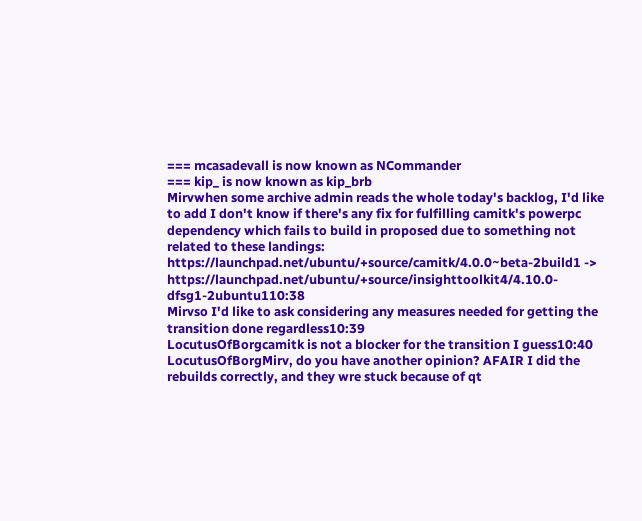=== mcasadevall is now known as NCommander
=== kip_ is now known as kip_brb
Mirvwhen some archive admin reads the whole today's backlog, I'd like to add I don't know if there's any fix for fulfilling camitk's powerpc dependency which fails to build in proposed due to something not related to these landings: https://launchpad.net/ubuntu/+source/camitk/4.0.0~beta-2build1 -> https://launchpad.net/ubuntu/+source/insighttoolkit4/4.10.0-dfsg1-2ubuntu110:38
Mirvso I'd like to ask considering any measures needed for getting the transition done regardless10:39
LocutusOfBorgcamitk is not a blocker for the transition I guess10:40
LocutusOfBorgMirv, do you have another opinion? AFAIR I did the rebuilds correctly, and they wre stuck because of qt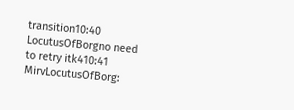transition10:40
LocutusOfBorgno need to retry itk410:41
MirvLocutusOfBorg: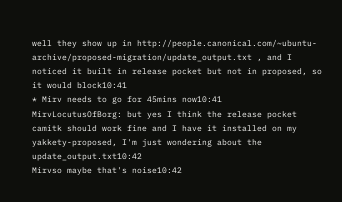well they show up in http://people.canonical.com/~ubuntu-archive/proposed-migration/update_output.txt , and I noticed it built in release pocket but not in proposed, so it would block10:41
* Mirv needs to go for 45mins now10:41
MirvLocutusOfBorg: but yes I think the release pocket camitk should work fine and I have it installed on my yakkety-proposed, I'm just wondering about the update_output.txt10:42
Mirvso maybe that's noise10:42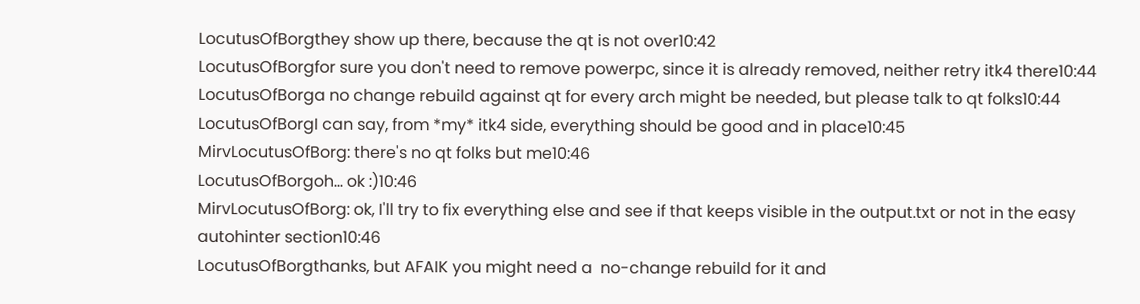LocutusOfBorgthey show up there, because the qt is not over10:42
LocutusOfBorgfor sure you don't need to remove powerpc, since it is already removed, neither retry itk4 there10:44
LocutusOfBorga no change rebuild against qt for every arch might be needed, but please talk to qt folks10:44
LocutusOfBorgI can say, from *my* itk4 side, everything should be good and in place10:45
MirvLocutusOfBorg: there's no qt folks but me10:46
LocutusOfBorgoh... ok :)10:46
MirvLocutusOfBorg: ok, I'll try to fix everything else and see if that keeps visible in the output.txt or not in the easy autohinter section10:46
LocutusOfBorgthanks, but AFAIK you might need a  no-change rebuild for it and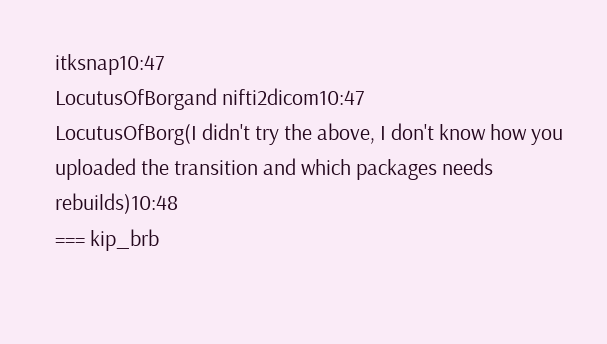itksnap10:47
LocutusOfBorgand nifti2dicom10:47
LocutusOfBorg(I didn't try the above, I don't know how you uploaded the transition and which packages needs rebuilds)10:48
=== kip_brb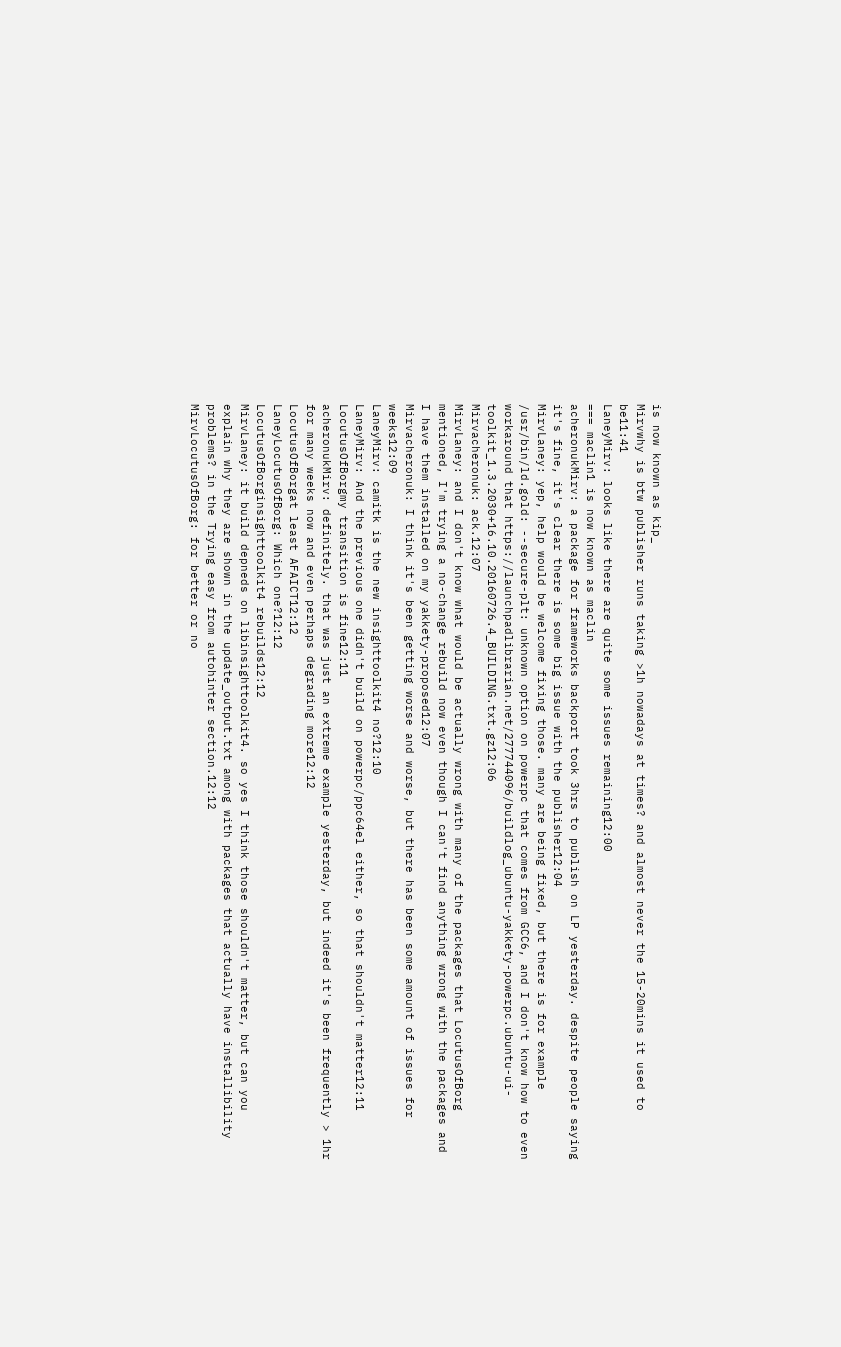is now known as kip_
Mirvwhy is btw publisher runs taking >1h nowadays at times? and almost never the 15-20mins it used to be11:41
LaneyMirv: looks like there are quite some issues remaining12:00
=== maclin1 is now known as maclin
acheronukMirv: a package for frameworks backport took 3hrs to publish on LP yesterday. despite people saying it's fine, it's clear there is some big issue with the publisher12:04
MirvLaney: yep, help would be welcome fixing those. many are being fixed, but there is for example /usr/bin/ld.gold: --secure-plt: unknown option on powerpc that comes from GCC6, and I don't know how to even workaround that https://launchpadlibrarian.net/277744096/buildlog_ubuntu-yakkety-powerpc.ubuntu-ui-toolkit_1.3.2030+16.10.20160726.4_BUILDING.txt.gz12:06
Mirvacheronuk: ack.12:07
MirvLaney: and I don't know what would be actually wrong with many of the packages that LocutusOfBorg mentioned, I'm trying a no-change rebuild now even though I can't find anything wrong with the packages and I have them installed on my yakkety-proposed12:07
Mirvacheronuk: I think it's been getting worse and worse, but there has been some amount of issues for weeks12:09
LaneyMirv: camitk is the new insighttoolkit4 no?12:10
LaneyMirv: And the previous one didn't build on powerpc/ppc64el either, so that shouldn't matter12:11
LocutusOfBorgmy transition is fine12:11
acheronukMirv: definitely. that was just an extreme example yesterday, but indeed it's been frequently > 1hr for many weeks now and even perhaps degrading more12:12
LocutusOfBorgat least AFAICT12:12
LaneyLocutusOfBorg: Which one?12:12
LocutusOfBorginsighttoolkit4 rebuilds12:12
MirvLaney: it build depneds on libinsighttoolkit4. so yes I think those shouldn't matter, but can you explain why they are shown in the update_output.txt among with packages that actually have installibility problems? in the Trying easy from autohinter section.12:12
MirvLocutusOfBorg: for better or no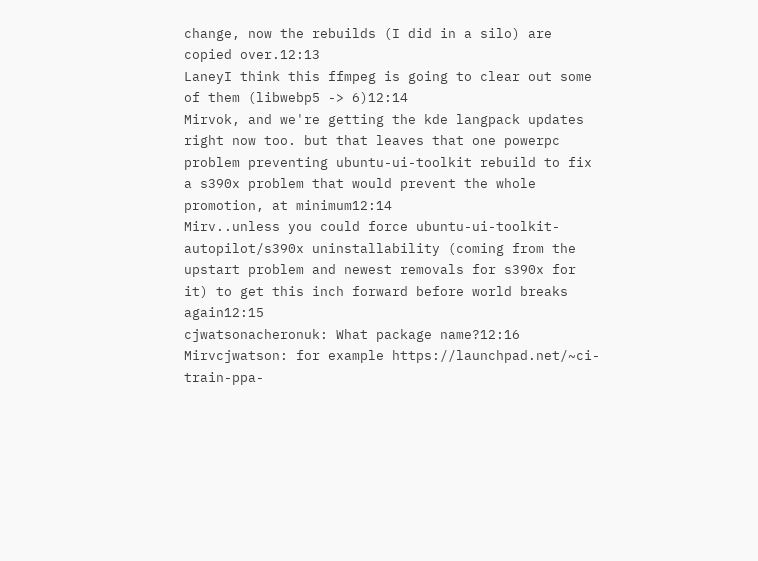change, now the rebuilds (I did in a silo) are copied over.12:13
LaneyI think this ffmpeg is going to clear out some of them (libwebp5 -> 6)12:14
Mirvok, and we're getting the kde langpack updates right now too. but that leaves that one powerpc problem preventing ubuntu-ui-toolkit rebuild to fix a s390x problem that would prevent the whole promotion, at minimum12:14
Mirv..unless you could force ubuntu-ui-toolkit-autopilot/s390x uninstallability (coming from the upstart problem and newest removals for s390x for it) to get this inch forward before world breaks again12:15
cjwatsonacheronuk: What package name?12:16
Mirvcjwatson: for example https://launchpad.net/~ci-train-ppa-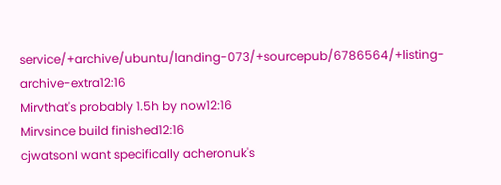service/+archive/ubuntu/landing-073/+sourcepub/6786564/+listing-archive-extra12:16
Mirvthat's probably 1.5h by now12:16
Mirvsince build finished12:16
cjwatsonI want specifically acheronuk's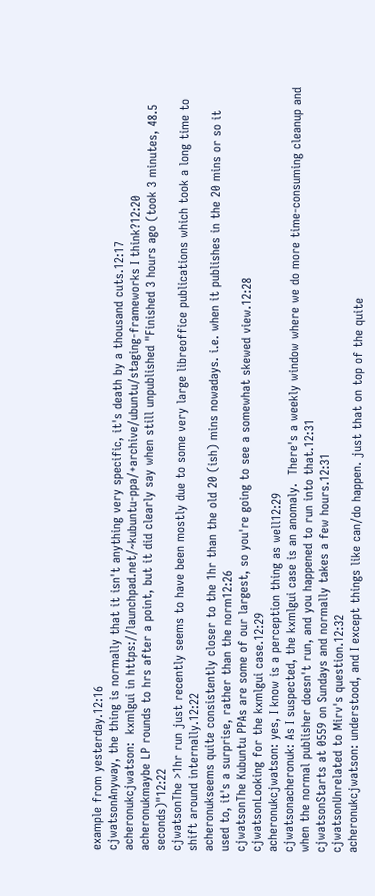example from yesterday.12:16
cjwatsonAnyway, the thing is normally that it isn't anything very specific, it's death by a thousand cuts.12:17
acheronukcjwatson:  kxmlgui in https://launchpad.net/~kubuntu-ppa/+archive/ubuntu/staging-frameworks I think?12:20
acheronukmaybe LP rounds to hrs after a point, but it did clearly say when still unpublished "Finished 3 hours ago (took 3 minutes, 48.5 seconds)"12:22
cjwatsonThe >1hr run just recently seems to have been mostly due to some very large libreoffice publications which took a long time to shift around internally.12:22
acheronukseems quite consistently closer to the 1hr than the old 20 (ish) mins nowadays. i.e. when it publishes in the 20 mins or so it used to, it's a surprise, rather than the norm12:26
cjwatsonThe Kubuntu PPAs are some of our largest, so you're going to see a somewhat skewed view.12:28
cjwatsonLooking for the kxmlgui case.12:29
acheronukcjwatson: yes, I know is a perception thing as well12:29
cjwatsonacheronuk: As I suspected, the kxmlgui case is an anomaly.  There's a weekly window where we do more time-consuming cleanup and when the normal publisher doesn't run, and you happened to run into that.12:31
cjwatsonStarts at 0559 on Sundays and normally takes a few hours.12:31
cjwatsonUnrelated to Mirv's question.12:32
acheronukcjwatson: understood, and I except things like can/do happen. just that on top of the quite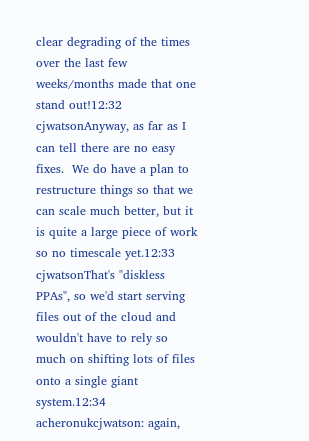clear degrading of the times over the last few weeks/months made that one stand out!12:32
cjwatsonAnyway, as far as I can tell there are no easy fixes.  We do have a plan to restructure things so that we can scale much better, but it is quite a large piece of work so no timescale yet.12:33
cjwatsonThat's "diskless PPAs", so we'd start serving files out of the cloud and wouldn't have to rely so much on shifting lots of files onto a single giant system.12:34
acheronukcjwatson: again,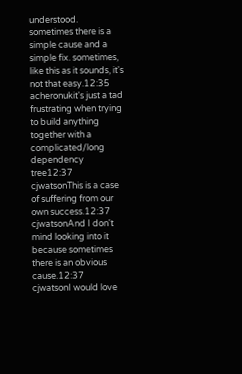understood. sometimes there is a simple cause and a simple fix. sometimes, like this as it sounds, it's not that easy.12:35
acheronukit's just a tad frustrating when trying to build anything together with a complicated/long dependency tree12:37
cjwatsonThis is a case of suffering from our own success.12:37
cjwatsonAnd I don't mind looking into it because sometimes there is an obvious cause.12:37
cjwatsonI would love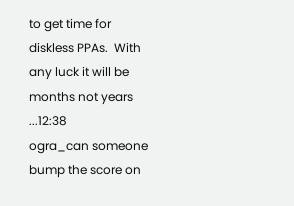to get time for diskless PPAs.  With any luck it will be months not years ...12:38
ogra_can someone bump the score on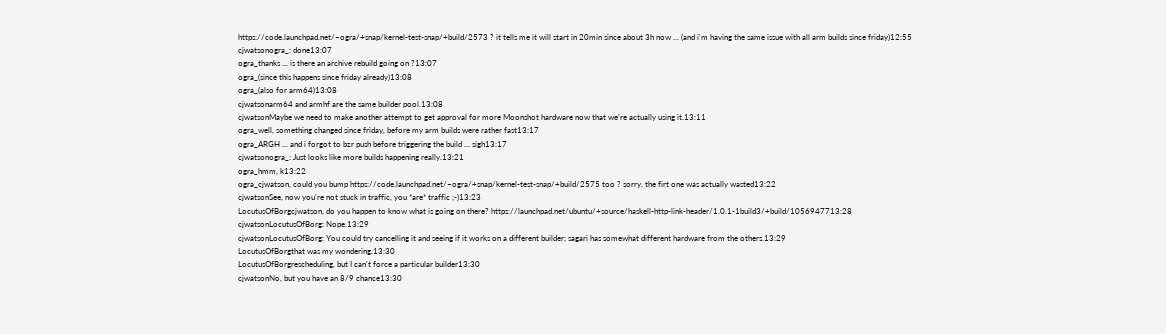https://code.launchpad.net/~ogra/+snap/kernel-test-snap/+build/2573 ? it tells me it will start in 20min since about 3h now ... (and i'm having the same issue with all arm builds since friday)12:55
cjwatsonogra_: done13:07
ogra_thanks ... is there an archive rebuild going on ?13:07
ogra_(since this happens since friday already)13:08
ogra_(also for arm64)13:08
cjwatsonarm64 and armhf are the same builder pool.13:08
cjwatsonMaybe we need to make another attempt to get approval for more Moonshot hardware now that we're actually using it.13:11
ogra_well, something changed since friday, before my arm builds were rather fast13:17
ogra_ARGH ... and i forgot to bzr push before triggering the build ... sigh13:17
cjwatsonogra_: Just looks like more builds happening really.13:21
ogra_hmm, k13:22
ogra_cjwatson, could you bump https://code.launchpad.net/~ogra/+snap/kernel-test-snap/+build/2575 too ? sorry, the firt one was actually wasted13:22
cjwatsonSee, now you're not stuck in traffic, you *are* traffic ;-)13:23
LocutusOfBorgcjwatson, do you happen to know what is going on there? https://launchpad.net/ubuntu/+source/haskell-http-link-header/1.0.1-1build3/+build/1056947713:28
cjwatsonLocutusOfBorg: Nope.13:29
cjwatsonLocutusOfBorg: You could try cancelling it and seeing if it works on a different builder; sagari has somewhat different hardware from the others.13:29
LocutusOfBorgthat was my wondering.13:30
LocutusOfBorgrescheduling, but I can't force a particular builder13:30
cjwatsonNo, but you have an 8/9 chance13:30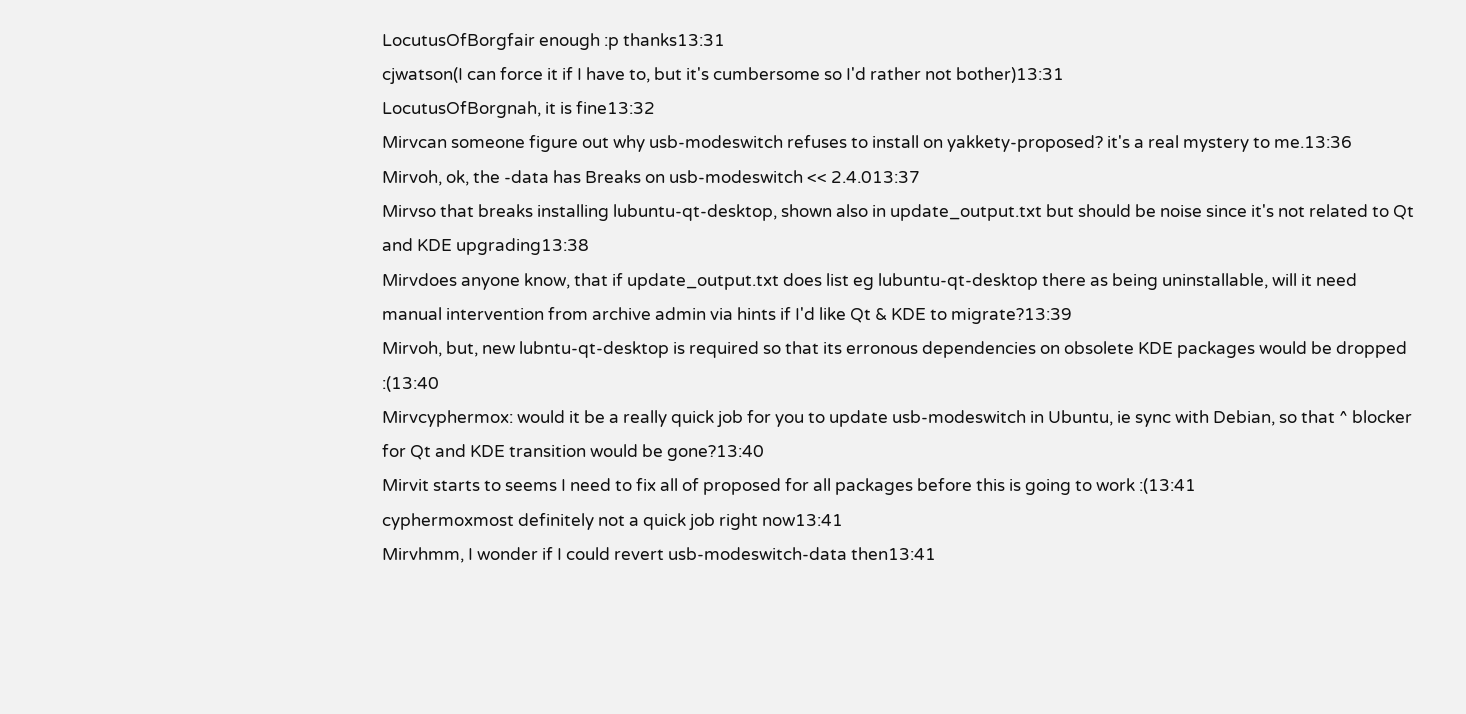LocutusOfBorgfair enough :p thanks13:31
cjwatson(I can force it if I have to, but it's cumbersome so I'd rather not bother)13:31
LocutusOfBorgnah, it is fine13:32
Mirvcan someone figure out why usb-modeswitch refuses to install on yakkety-proposed? it's a real mystery to me.13:36
Mirvoh, ok, the -data has Breaks on usb-modeswitch << 2.4.013:37
Mirvso that breaks installing lubuntu-qt-desktop, shown also in update_output.txt but should be noise since it's not related to Qt and KDE upgrading13:38
Mirvdoes anyone know, that if update_output.txt does list eg lubuntu-qt-desktop there as being uninstallable, will it need manual intervention from archive admin via hints if I'd like Qt & KDE to migrate?13:39
Mirvoh, but, new lubntu-qt-desktop is required so that its erronous dependencies on obsolete KDE packages would be dropped :(13:40
Mirvcyphermox: would it be a really quick job for you to update usb-modeswitch in Ubuntu, ie sync with Debian, so that ^ blocker for Qt and KDE transition would be gone?13:40
Mirvit starts to seems I need to fix all of proposed for all packages before this is going to work :(13:41
cyphermoxmost definitely not a quick job right now13:41
Mirvhmm, I wonder if I could revert usb-modeswitch-data then13:41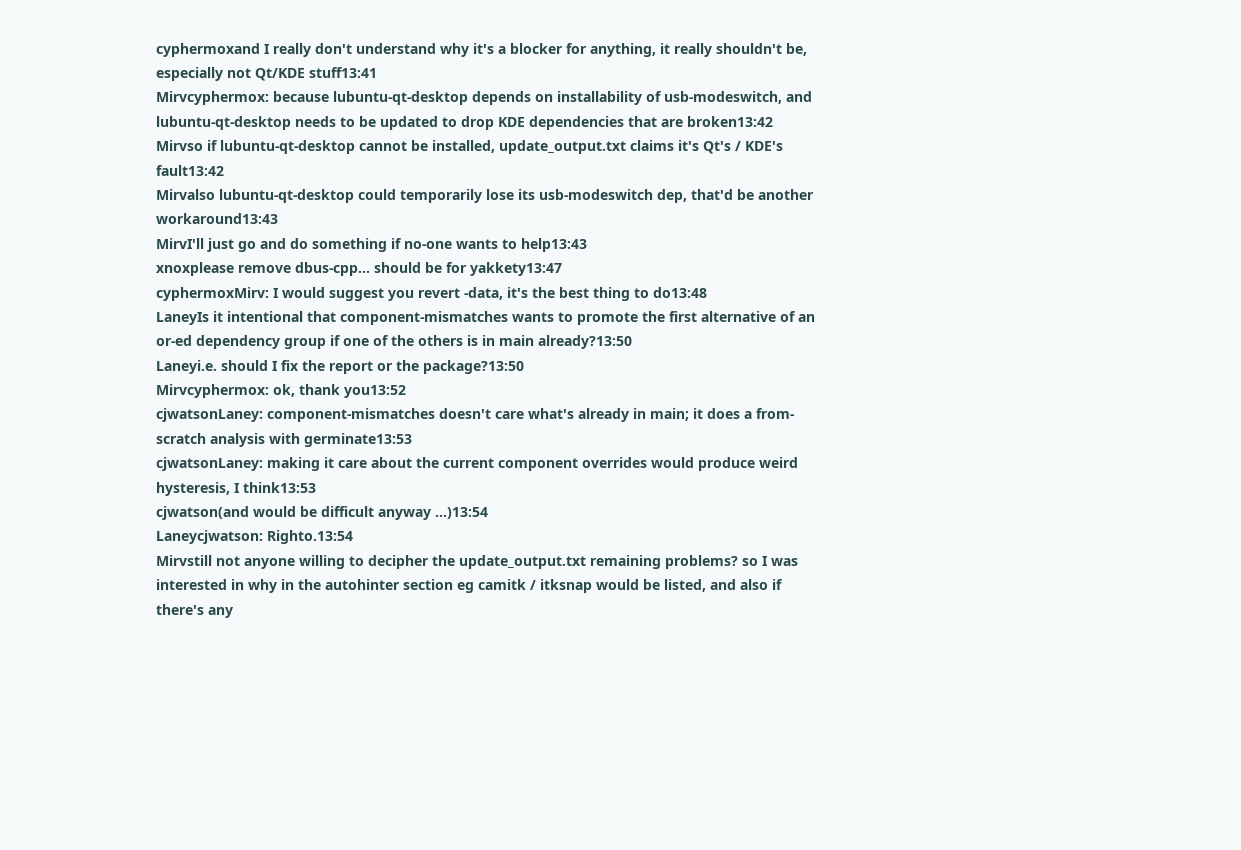cyphermoxand I really don't understand why it's a blocker for anything, it really shouldn't be, especially not Qt/KDE stuff13:41
Mirvcyphermox: because lubuntu-qt-desktop depends on installability of usb-modeswitch, and lubuntu-qt-desktop needs to be updated to drop KDE dependencies that are broken13:42
Mirvso if lubuntu-qt-desktop cannot be installed, update_output.txt claims it's Qt's / KDE's fault13:42
Mirvalso lubuntu-qt-desktop could temporarily lose its usb-modeswitch dep, that'd be another workaround13:43
MirvI'll just go and do something if no-one wants to help13:43
xnoxplease remove dbus-cpp... should be for yakkety13:47
cyphermoxMirv: I would suggest you revert -data, it's the best thing to do13:48
LaneyIs it intentional that component-mismatches wants to promote the first alternative of an or-ed dependency group if one of the others is in main already?13:50
Laneyi.e. should I fix the report or the package?13:50
Mirvcyphermox: ok, thank you13:52
cjwatsonLaney: component-mismatches doesn't care what's already in main; it does a from-scratch analysis with germinate13:53
cjwatsonLaney: making it care about the current component overrides would produce weird hysteresis, I think13:53
cjwatson(and would be difficult anyway ...)13:54
Laneycjwatson: Righto.13:54
Mirvstill not anyone willing to decipher the update_output.txt remaining problems? so I was interested in why in the autohinter section eg camitk / itksnap would be listed, and also if there's any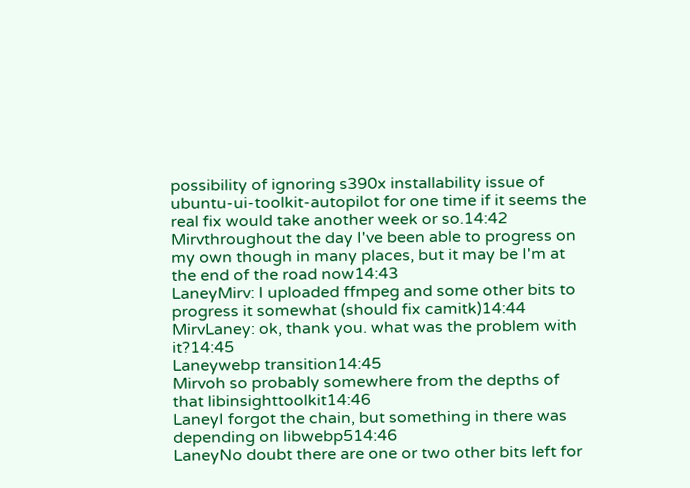possibility of ignoring s390x installability issue of ubuntu-ui-toolkit-autopilot for one time if it seems the real fix would take another week or so.14:42
Mirvthroughout the day I've been able to progress on my own though in many places, but it may be I'm at the end of the road now14:43
LaneyMirv: I uploaded ffmpeg and some other bits to progress it somewhat (should fix camitk)14:44
MirvLaney: ok, thank you. what was the problem with it?14:45
Laneywebp transition14:45
Mirvoh so probably somewhere from the depths of that libinsighttoolkit14:46
LaneyI forgot the chain, but something in there was depending on libwebp514:46
LaneyNo doubt there are one or two other bits left for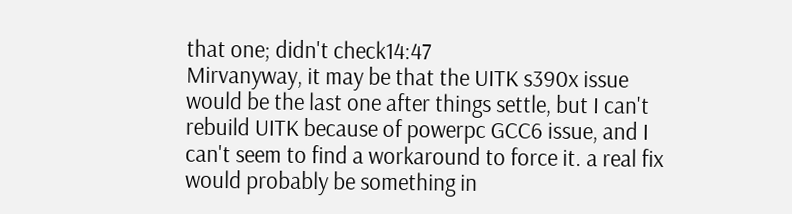that one; didn't check14:47
Mirvanyway, it may be that the UITK s390x issue would be the last one after things settle, but I can't rebuild UITK because of powerpc GCC6 issue, and I can't seem to find a workaround to force it. a real fix would probably be something in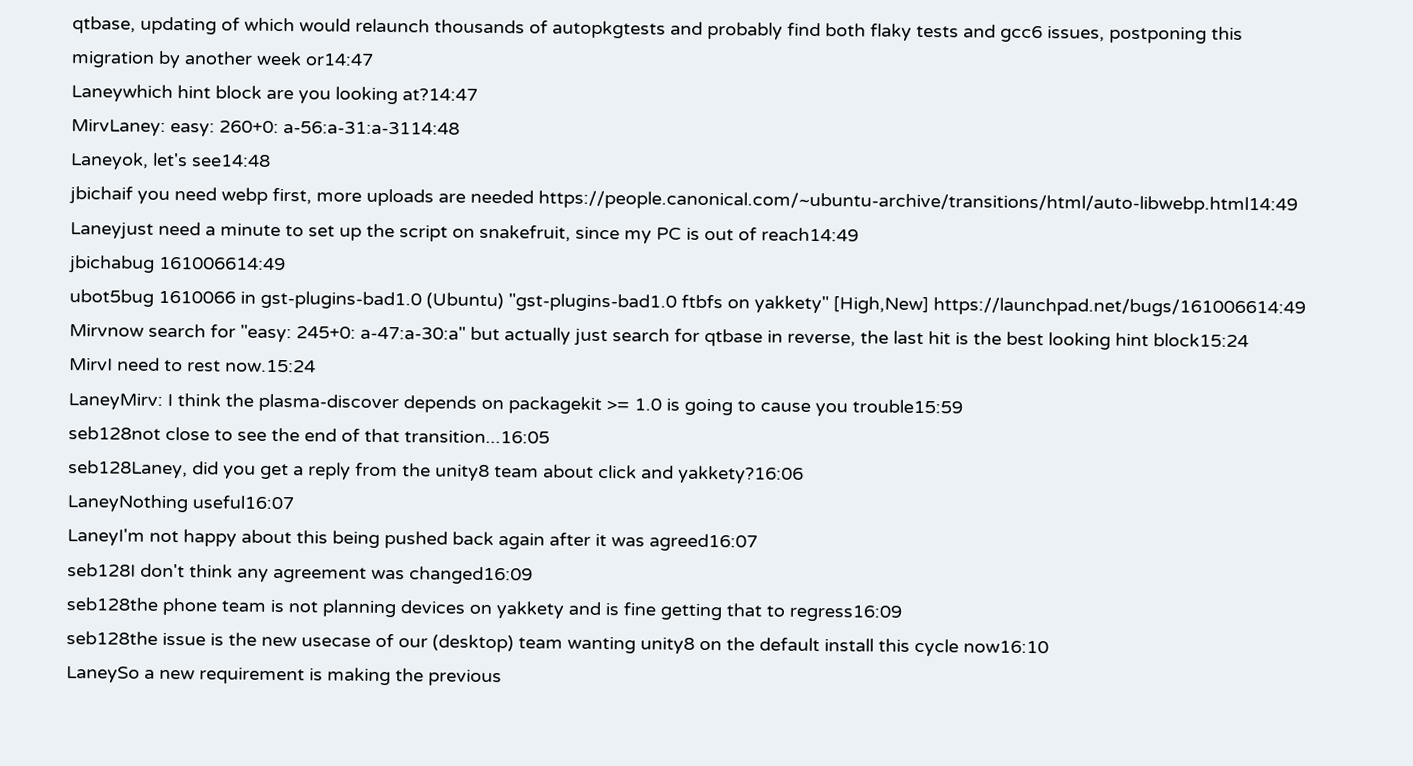qtbase, updating of which would relaunch thousands of autopkgtests and probably find both flaky tests and gcc6 issues, postponing this migration by another week or14:47
Laneywhich hint block are you looking at?14:47
MirvLaney: easy: 260+0: a-56:a-31:a-3114:48
Laneyok, let's see14:48
jbichaif you need webp first, more uploads are needed https://people.canonical.com/~ubuntu-archive/transitions/html/auto-libwebp.html14:49
Laneyjust need a minute to set up the script on snakefruit, since my PC is out of reach14:49
jbichabug 161006614:49
ubot5bug 1610066 in gst-plugins-bad1.0 (Ubuntu) "gst-plugins-bad1.0 ftbfs on yakkety" [High,New] https://launchpad.net/bugs/161006614:49
Mirvnow search for "easy: 245+0: a-47:a-30:a" but actually just search for qtbase in reverse, the last hit is the best looking hint block15:24
MirvI need to rest now.15:24
LaneyMirv: I think the plasma-discover depends on packagekit >= 1.0 is going to cause you trouble15:59
seb128not close to see the end of that transition...16:05
seb128Laney, did you get a reply from the unity8 team about click and yakkety?16:06
LaneyNothing useful16:07
LaneyI'm not happy about this being pushed back again after it was agreed16:07
seb128I don't think any agreement was changed16:09
seb128the phone team is not planning devices on yakkety and is fine getting that to regress16:09
seb128the issue is the new usecase of our (desktop) team wanting unity8 on the default install this cycle now16:10
LaneySo a new requirement is making the previous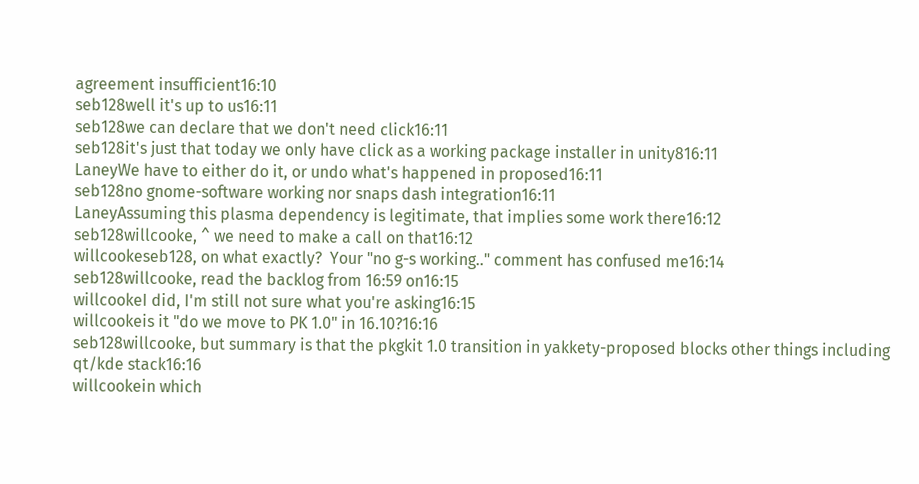agreement insufficient16:10
seb128well it's up to us16:11
seb128we can declare that we don't need click16:11
seb128it's just that today we only have click as a working package installer in unity816:11
LaneyWe have to either do it, or undo what's happened in proposed16:11
seb128no gnome-software working nor snaps dash integration16:11
LaneyAssuming this plasma dependency is legitimate, that implies some work there16:12
seb128willcooke, ^ we need to make a call on that16:12
willcookeseb128, on what exactly?  Your "no g-s working.." comment has confused me16:14
seb128willcooke, read the backlog from 16:59 on16:15
willcookeI did, I'm still not sure what you're asking16:15
willcookeis it "do we move to PK 1.0" in 16.10?16:16
seb128willcooke, but summary is that the pkgkit 1.0 transition in yakkety-proposed blocks other things including qt/kde stack16:16
willcookein which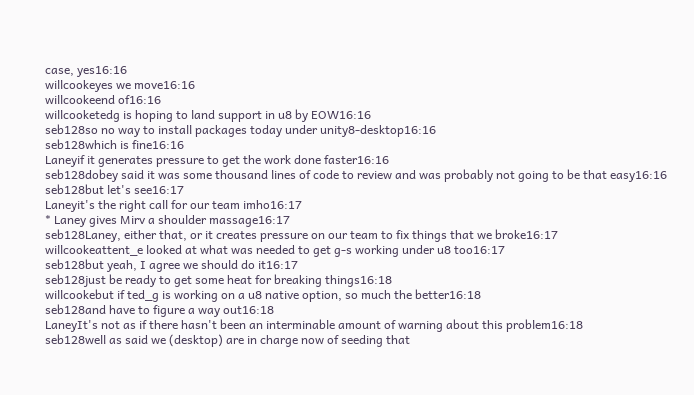case, yes16:16
willcookeyes we move16:16
willcookeend of16:16
willcooketedg is hoping to land support in u8 by EOW16:16
seb128so no way to install packages today under unity8-desktop16:16
seb128which is fine16:16
Laneyif it generates pressure to get the work done faster16:16
seb128dobey said it was some thousand lines of code to review and was probably not going to be that easy16:16
seb128but let's see16:17
Laneyit's the right call for our team imho16:17
* Laney gives Mirv a shoulder massage16:17
seb128Laney, either that, or it creates pressure on our team to fix things that we broke16:17
willcookeattent_e looked at what was needed to get g-s working under u8 too16:17
seb128but yeah, I agree we should do it16:17
seb128just be ready to get some heat for breaking things16:18
willcookebut if ted_g is working on a u8 native option, so much the better16:18
seb128and have to figure a way out16:18
LaneyIt's not as if there hasn't been an interminable amount of warning about this problem16:18
seb128well as said we (desktop) are in charge now of seeding that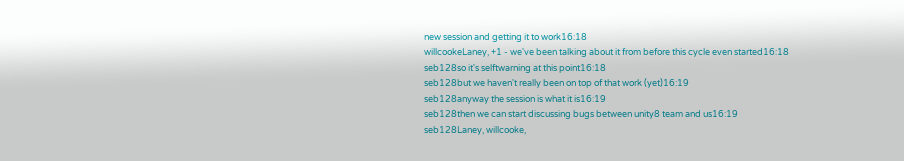new session and getting it to work16:18
willcookeLaney, +1 - we've been talking about it from before this cycle even started16:18
seb128so it's selftwarning at this point16:18
seb128but we haven't really been on top of that work (yet)16:19
seb128anyway the session is what it is16:19
seb128then we can start discussing bugs between unity8 team and us16:19
seb128Laney, willcooke,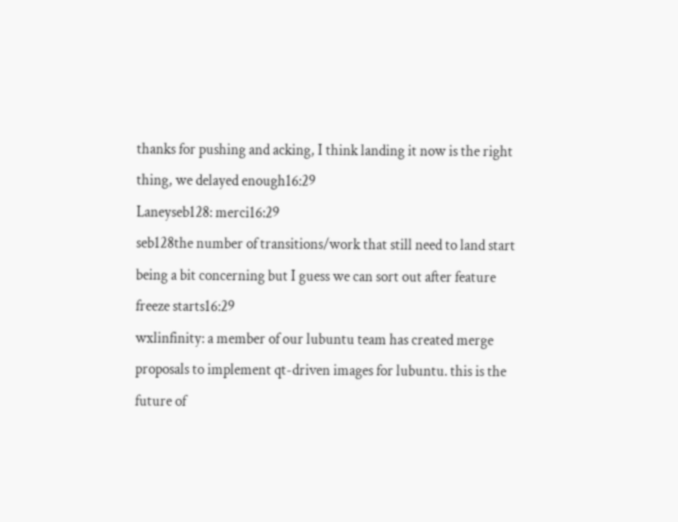thanks for pushing and acking, I think landing it now is the right thing, we delayed enough16:29
Laneyseb128: merci16:29
seb128the number of transitions/work that still need to land start being a bit concerning but I guess we can sort out after feature freeze starts16:29
wxlinfinity: a member of our lubuntu team has created merge proposals to implement qt-driven images for lubuntu. this is the future of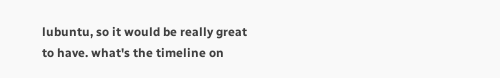lubuntu, so it would be really great to have. what's the timeline on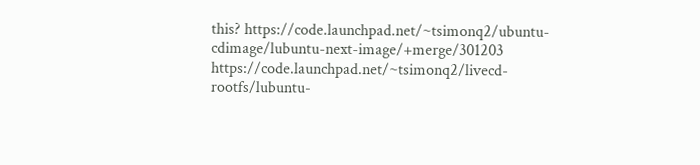this? https://code.launchpad.net/~tsimonq2/ubuntu-cdimage/lubuntu-next-image/+merge/301203 https://code.launchpad.net/~tsimonq2/livecd-rootfs/lubuntu-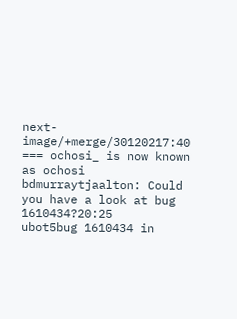next-image/+merge/30120217:40
=== ochosi_ is now known as ochosi
bdmurraytjaalton: Could you have a look at bug 1610434?20:25
ubot5bug 1610434 in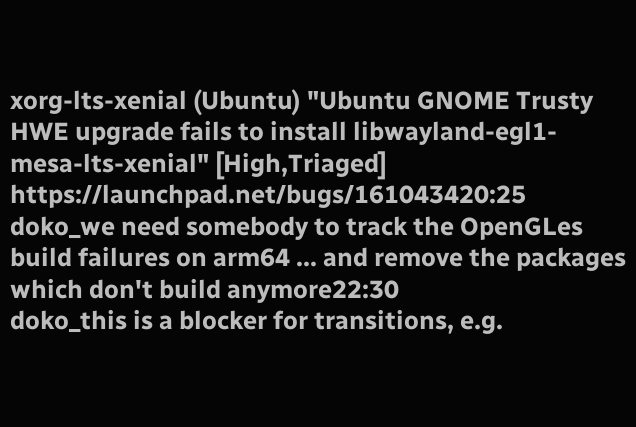xorg-lts-xenial (Ubuntu) "Ubuntu GNOME Trusty HWE upgrade fails to install libwayland-egl1-mesa-lts-xenial" [High,Triaged] https://launchpad.net/bugs/161043420:25
doko_we need somebody to track the OpenGLes build failures on arm64 ... and remove the packages which don't build anymore22:30
doko_this is a blocker for transitions, e.g.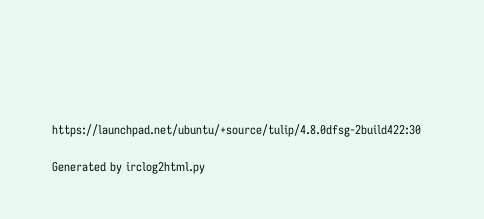https://launchpad.net/ubuntu/+source/tulip/4.8.0dfsg-2build422:30

Generated by irclog2html.py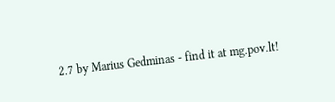2.7 by Marius Gedminas - find it at mg.pov.lt!